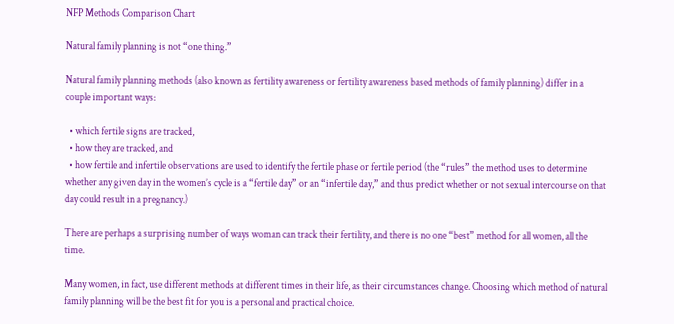NFP Methods Comparison Chart

Natural family planning is not “one thing.”

Natural family planning methods (also known as fertility awareness or fertility awareness based methods of family planning) differ in a couple important ways:

  • which fertile signs are tracked,
  • how they are tracked, and
  • how fertile and infertile observations are used to identify the fertile phase or fertile period (the “rules” the method uses to determine whether any given day in the women’s cycle is a “fertile day” or an “infertile day,” and thus predict whether or not sexual intercourse on that day could result in a pregnancy.)

There are perhaps a surprising number of ways woman can track their fertility, and there is no one “best” method for all women, all the time.

Many women, in fact, use different methods at different times in their life, as their circumstances change. Choosing which method of natural family planning will be the best fit for you is a personal and practical choice.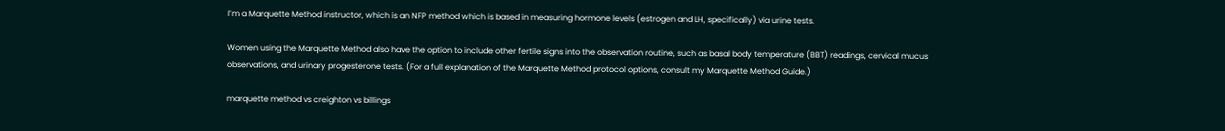I’m a Marquette Method instructor, which is an NFP method which is based in measuring hormone levels (estrogen and LH, specifically) via urine tests.

Women using the Marquette Method also have the option to include other fertile signs into the observation routine, such as basal body temperature (BBT) readings, cervical mucus observations, and urinary progesterone tests. (For a full explanation of the Marquette Method protocol options, consult my Marquette Method Guide.)

marquette method vs creighton vs billings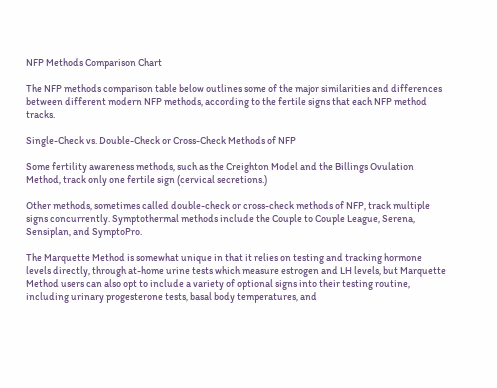NFP Methods Comparison Chart

The NFP methods comparison table below outlines some of the major similarities and differences between different modern NFP methods, according to the fertile signs that each NFP method tracks.

Single-Check vs. Double-Check or Cross-Check Methods of NFP

Some fertility awareness methods, such as the Creighton Model and the Billings Ovulation Method, track only one fertile sign (cervical secretions.)

Other methods, sometimes called double-check or cross-check methods of NFP, track multiple signs concurrently. Symptothermal methods include the Couple to Couple League, Serena, Sensiplan, and SymptoPro.

The Marquette Method is somewhat unique in that it relies on testing and tracking hormone levels directly, through at-home urine tests which measure estrogen and LH levels, but Marquette Method users can also opt to include a variety of optional signs into their testing routine, including urinary progesterone tests, basal body temperatures, and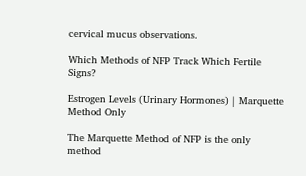cervical mucus observations.

Which Methods of NFP Track Which Fertile Signs?

Estrogen Levels (Urinary Hormones) | Marquette Method Only

The Marquette Method of NFP is the only method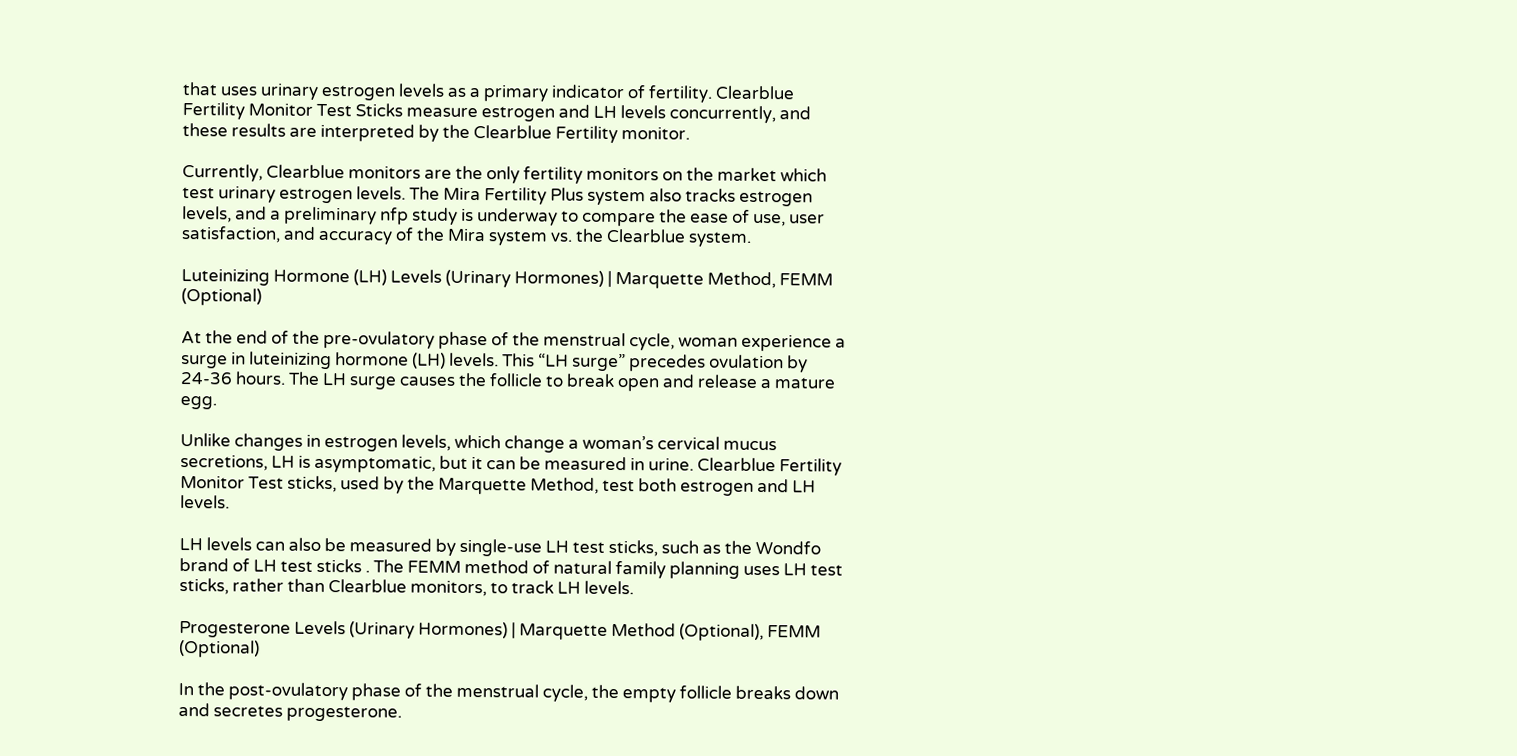that uses urinary estrogen levels as a primary indicator of fertility. Clearblue Fertility Monitor Test Sticks measure estrogen and LH levels concurrently, and these results are interpreted by the Clearblue Fertility monitor.

Currently, Clearblue monitors are the only fertility monitors on the market which test urinary estrogen levels. The Mira Fertility Plus system also tracks estrogen levels, and a preliminary nfp study is underway to compare the ease of use, user satisfaction, and accuracy of the Mira system vs. the Clearblue system.

Luteinizing Hormone (LH) Levels (Urinary Hormones) | Marquette Method, FEMM (Optional)

At the end of the pre-ovulatory phase of the menstrual cycle, woman experience a surge in luteinizing hormone (LH) levels. This “LH surge” precedes ovulation by 24-36 hours. The LH surge causes the follicle to break open and release a mature egg.

Unlike changes in estrogen levels, which change a woman’s cervical mucus secretions, LH is asymptomatic, but it can be measured in urine. Clearblue Fertility Monitor Test sticks, used by the Marquette Method, test both estrogen and LH levels.

LH levels can also be measured by single-use LH test sticks, such as the Wondfo brand of LH test sticks . The FEMM method of natural family planning uses LH test sticks, rather than Clearblue monitors, to track LH levels.

Progesterone Levels (Urinary Hormones) | Marquette Method (Optional), FEMM (Optional)

In the post-ovulatory phase of the menstrual cycle, the empty follicle breaks down and secretes progesterone.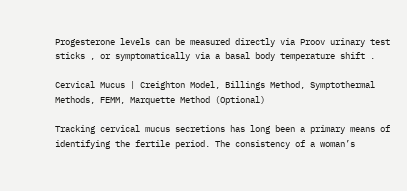Progesterone levels can be measured directly via Proov urinary test sticks , or symptomatically via a basal body temperature shift .

Cervical Mucus | Creighton Model, Billings Method, Symptothermal Methods, FEMM, Marquette Method (Optional)

Tracking cervical mucus secretions has long been a primary means of identifying the fertile period. The consistency of a woman’s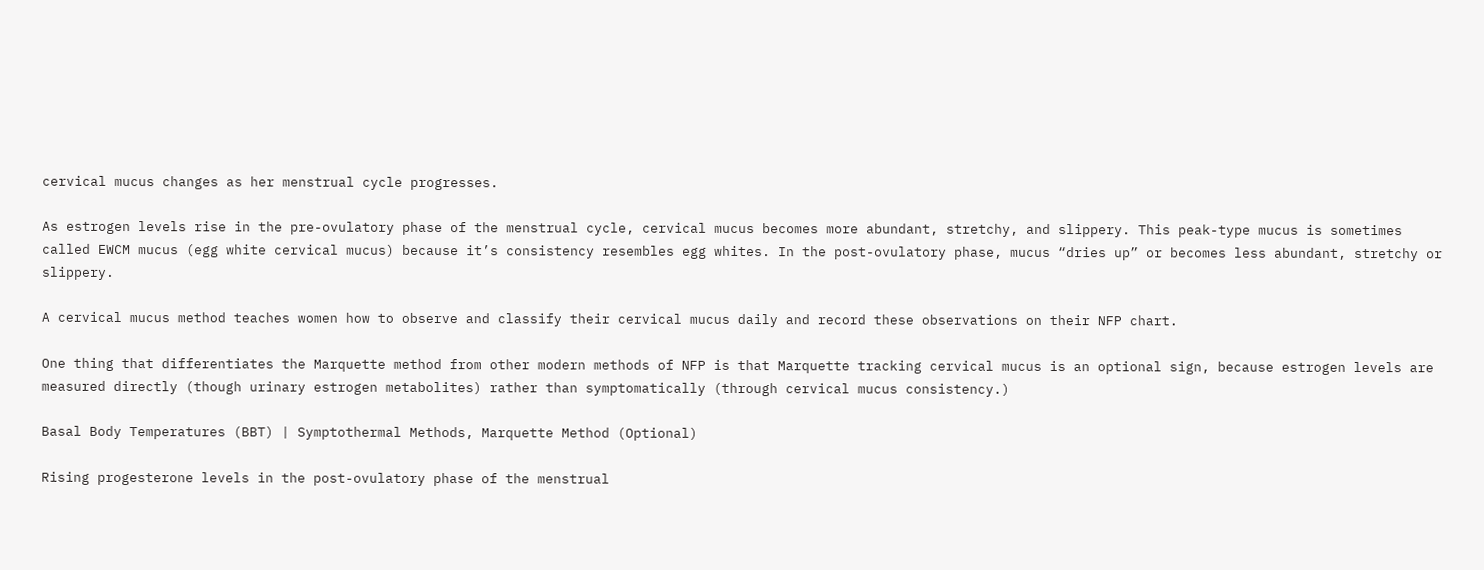cervical mucus changes as her menstrual cycle progresses.

As estrogen levels rise in the pre-ovulatory phase of the menstrual cycle, cervical mucus becomes more abundant, stretchy, and slippery. This peak-type mucus is sometimes called EWCM mucus (egg white cervical mucus) because it’s consistency resembles egg whites. In the post-ovulatory phase, mucus “dries up” or becomes less abundant, stretchy or slippery.

A cervical mucus method teaches women how to observe and classify their cervical mucus daily and record these observations on their NFP chart.

One thing that differentiates the Marquette method from other modern methods of NFP is that Marquette tracking cervical mucus is an optional sign, because estrogen levels are measured directly (though urinary estrogen metabolites) rather than symptomatically (through cervical mucus consistency.)

Basal Body Temperatures (BBT) | Symptothermal Methods, Marquette Method (Optional)

Rising progesterone levels in the post-ovulatory phase of the menstrual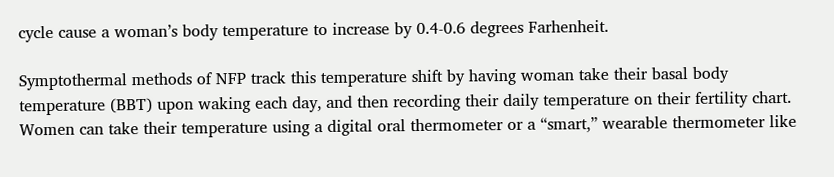cycle cause a woman’s body temperature to increase by 0.4-0.6 degrees Farhenheit.

Symptothermal methods of NFP track this temperature shift by having woman take their basal body temperature (BBT) upon waking each day, and then recording their daily temperature on their fertility chart. Women can take their temperature using a digital oral thermometer or a “smart,” wearable thermometer like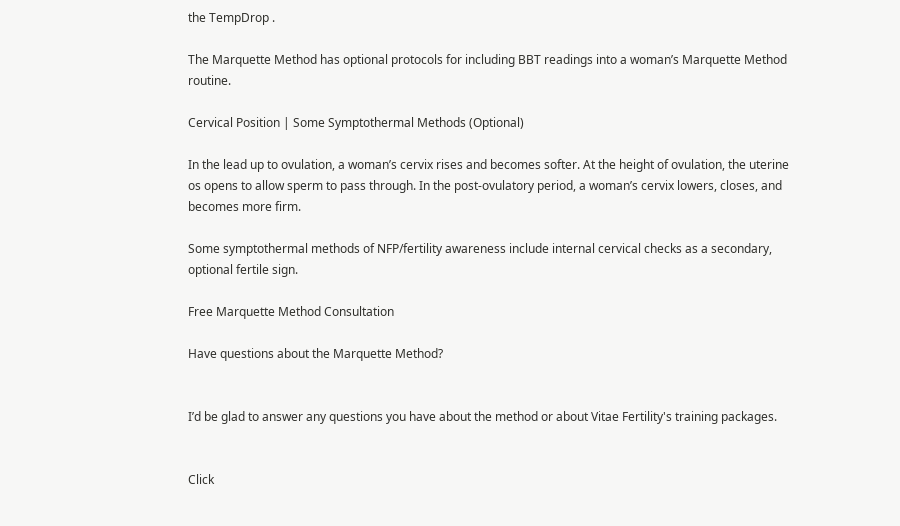the TempDrop .

The Marquette Method has optional protocols for including BBT readings into a woman’s Marquette Method routine.

Cervical Position | Some Symptothermal Methods (Optional)

In the lead up to ovulation, a woman’s cervix rises and becomes softer. At the height of ovulation, the uterine os opens to allow sperm to pass through. In the post-ovulatory period, a woman’s cervix lowers, closes, and becomes more firm.

Some symptothermal methods of NFP/fertility awareness include internal cervical checks as a secondary, optional fertile sign.

Free Marquette Method Consultation

Have questions about the Marquette Method?


I’d be glad to answer any questions you have about the method or about Vitae Fertility's training packages.


Click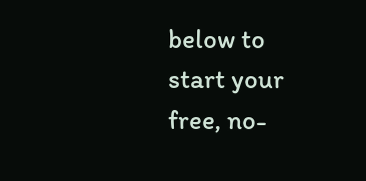below to start your free, no-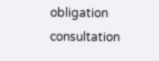obligation consultation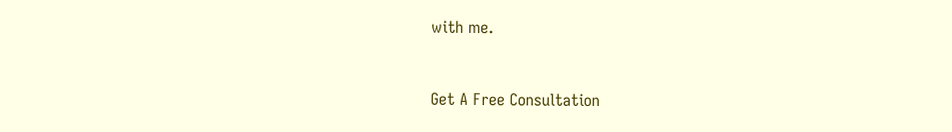with me.


Get A Free Consultation